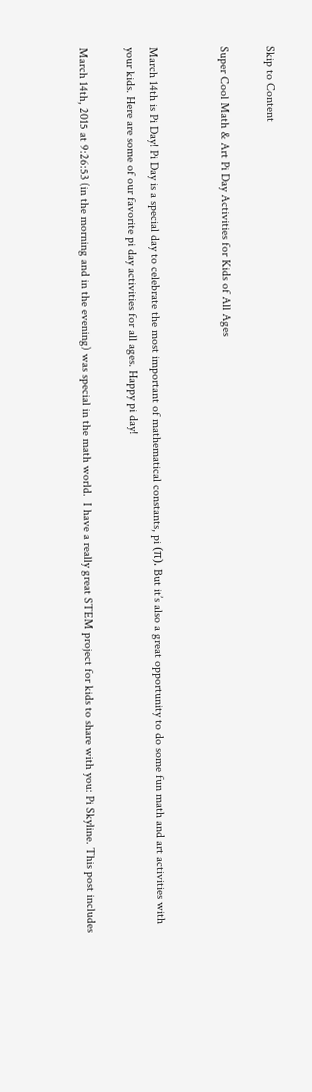Skip to Content

Super Cool Math & Art Pi Day Activities for Kids of All Ages


March 14th is Pi Day! Pi Day is a special day to celebrate the most important of mathematical constants, pi (π). But it’s also a great opportunity to do some fun math and art activities with your kids. Here are some of our favorite pi day activities for all ages. Happy pi day!

March 14th, 2015 at 9:26:53 (in the morning and in the evening) was special in the math world.  I have a really great STEM project for kids to share with you: Pi Skyline. This post includes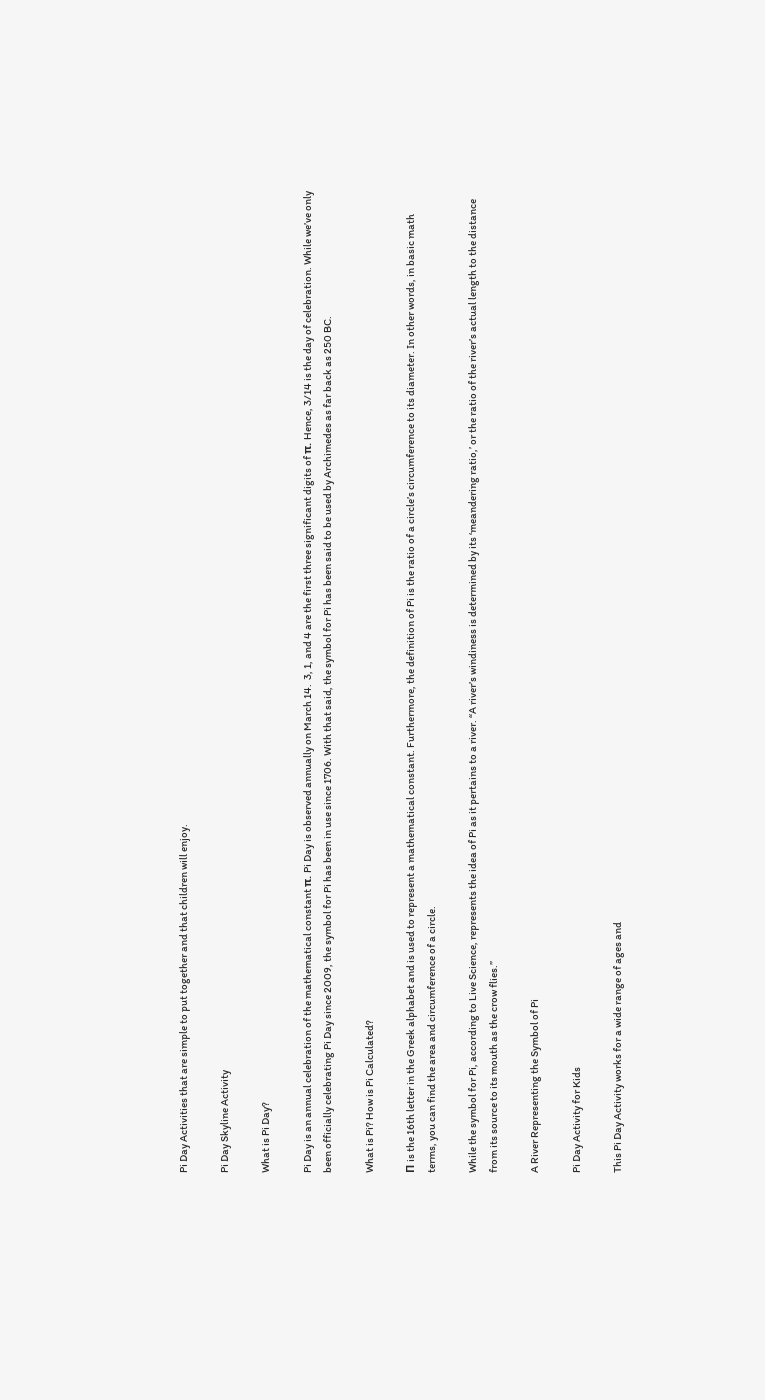Pi Day Activities that are simple to put together and that children will enjoy.

Pi Day Skyline Activity

What is Pi Day?

Pi Day is an annual celebration of the mathematical constant π. Pi Day is observed annually on March 14.  3, 1, and 4 are the first three significant digits of π. Hence, 3/14 is the day of celebration. While we’ve only been officially celebrating Pi Day since 2009, the symbol for Pi has been in use since 1706. With that said, the symbol for Pi has been said to be used by Archimedes as far back as 250 BC.

What is Pi? How is Pi Calculated?

Π is the 16th letter in the Greek alphabet and is used to represent a mathematical constant. Furthermore, the definition of Pi is the ratio of a circle’s circumference to its diameter. In other words, in basic math terms, you can find the area and circumference of a circle.

While the symbol for Pi, according to Live Science, represents the idea of Pi as it pertains to a river. “A river’s windiness is determined by its ‘meandering ratio,’ or the ratio of the river’s actual length to the distance from its source to its mouth as the crow flies.”

A River Representing the Symbol of Pi

Pi Day Activity for Kids

This Pi Day Activity works for a wide range of ages and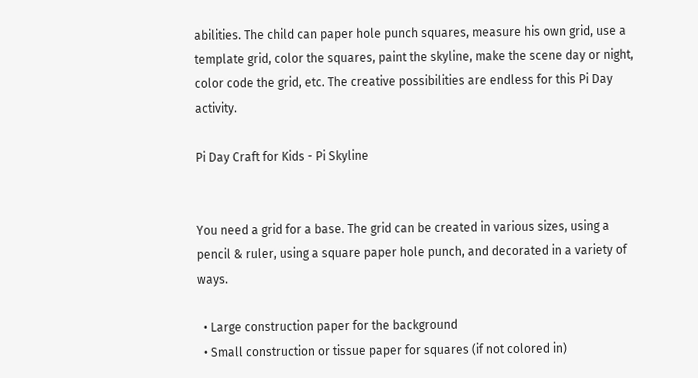abilities. The child can paper hole punch squares, measure his own grid, use a template grid, color the squares, paint the skyline, make the scene day or night, color code the grid, etc. The creative possibilities are endless for this Pi Day activity.

Pi Day Craft for Kids - Pi Skyline


You need a grid for a base. The grid can be created in various sizes, using a pencil & ruler, using a square paper hole punch, and decorated in a variety of ways.

  • Large construction paper for the background
  • Small construction or tissue paper for squares (if not colored in)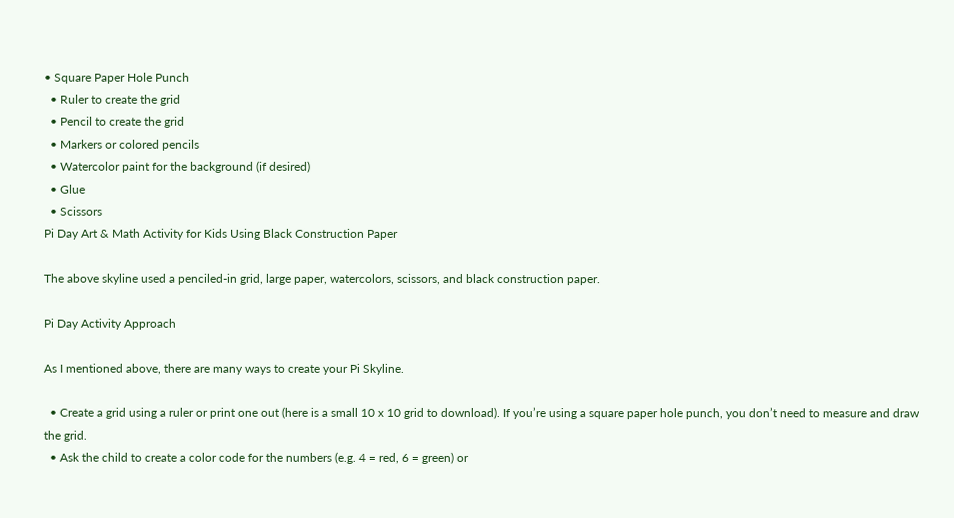• Square Paper Hole Punch
  • Ruler to create the grid
  • Pencil to create the grid
  • Markers or colored pencils
  • Watercolor paint for the background (if desired)
  • Glue
  • Scissors
Pi Day Art & Math Activity for Kids Using Black Construction Paper

The above skyline used a penciled-in grid, large paper, watercolors, scissors, and black construction paper.

Pi Day Activity Approach

As I mentioned above, there are many ways to create your Pi Skyline.

  • Create a grid using a ruler or print one out (here is a small 10 x 10 grid to download). If you’re using a square paper hole punch, you don’t need to measure and draw the grid.
  • Ask the child to create a color code for the numbers (e.g. 4 = red, 6 = green) or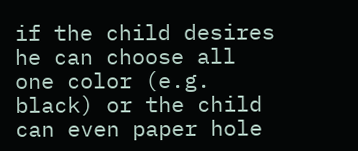if the child desires he can choose all one color (e.g. black) or the child can even paper hole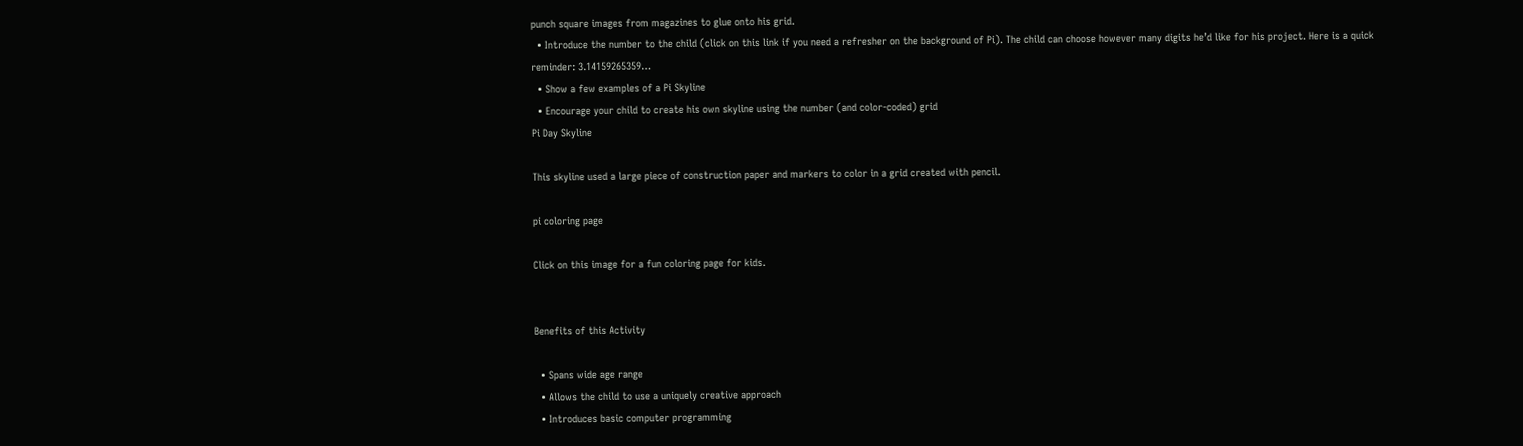punch square images from magazines to glue onto his grid.
  • Introduce the number to the child (click on this link if you need a refresher on the background of Pi). The child can choose however many digits he’d like for his project. Here is a quick reminder: 3.14159265359…
  • Show a few examples of a Pi Skyline
  • Encourage your child to create his own skyline using the number (and color-coded) grid
Pi Day Skyline

This skyline used a large piece of construction paper and markers to color in a grid created with pencil.

pi coloring page

Click on this image for a fun coloring page for kids.


Benefits of this Activity

  • Spans wide age range
  • Allows the child to use a uniquely creative approach
  • Introduces basic computer programming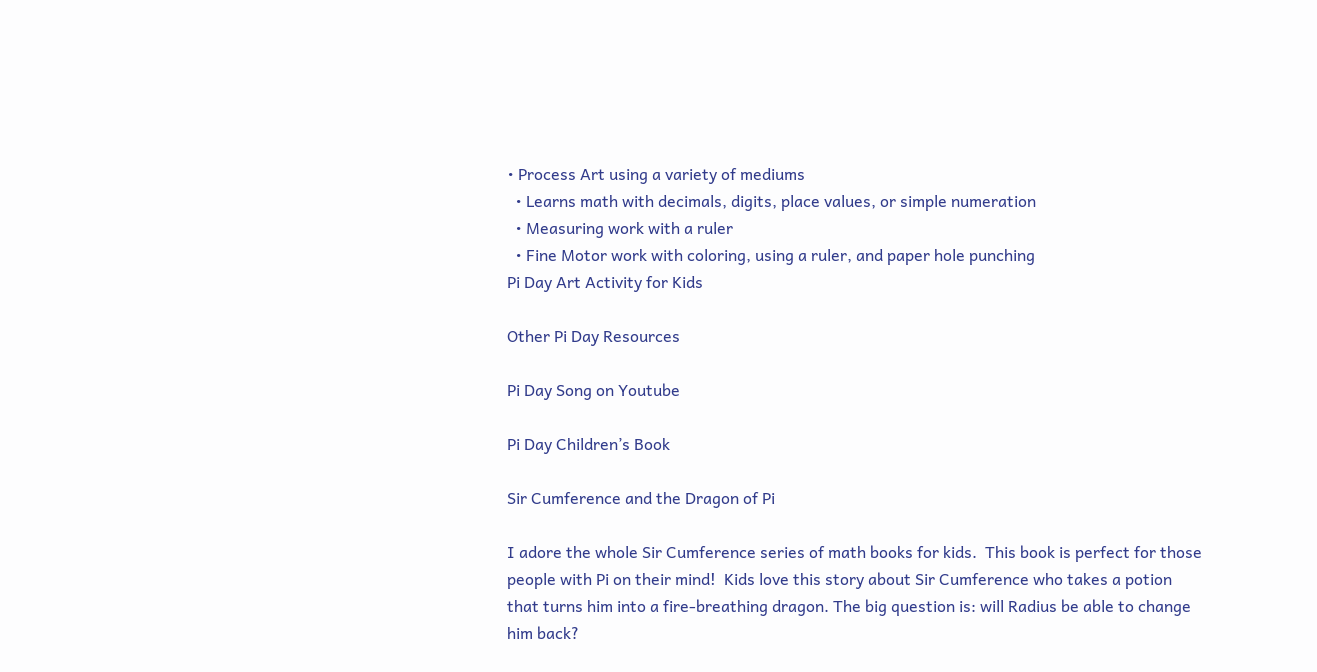• Process Art using a variety of mediums
  • Learns math with decimals, digits, place values, or simple numeration
  • Measuring work with a ruler
  • Fine Motor work with coloring, using a ruler, and paper hole punching
Pi Day Art Activity for Kids

Other Pi Day Resources

Pi Day Song on Youtube

Pi Day Children’s Book

Sir Cumference and the Dragon of Pi

I adore the whole Sir Cumference series of math books for kids.  This book is perfect for those people with Pi on their mind!  Kids love this story about Sir Cumference who takes a potion that turns him into a fire-breathing dragon. The big question is: will Radius be able to change him back?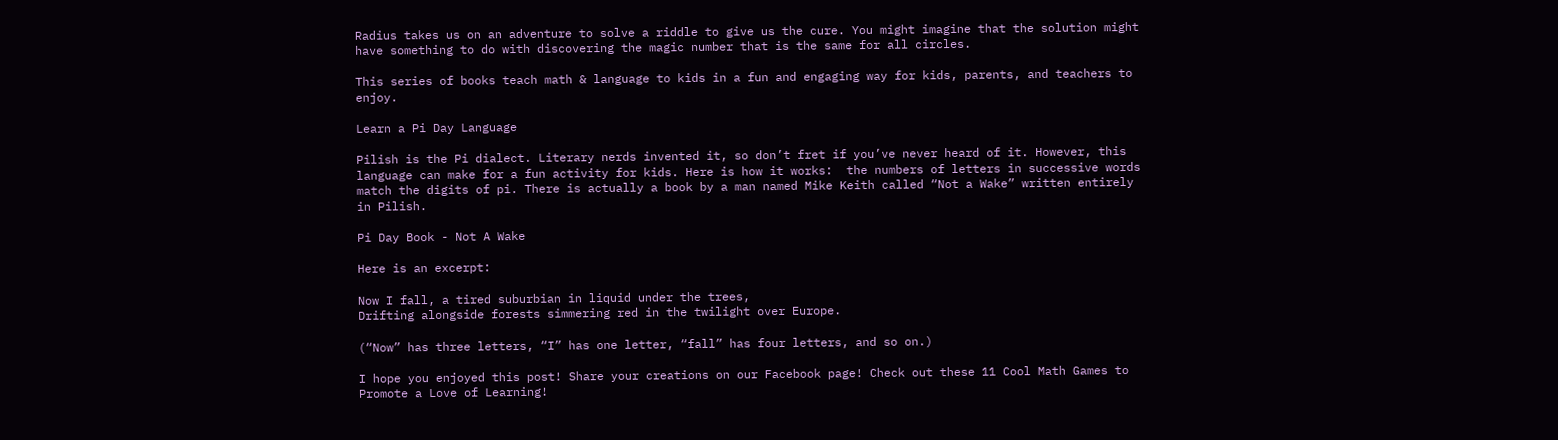Radius takes us on an adventure to solve a riddle to give us the cure. You might imagine that the solution might have something to do with discovering the magic number that is the same for all circles.

This series of books teach math & language to kids in a fun and engaging way for kids, parents, and teachers to enjoy.

Learn a Pi Day Language

Pilish is the Pi dialect. Literary nerds invented it, so don’t fret if you’ve never heard of it. However, this language can make for a fun activity for kids. Here is how it works:  the numbers of letters in successive words match the digits of pi. There is actually a book by a man named Mike Keith called “Not a Wake” written entirely in Pilish.

Pi Day Book - Not A Wake

Here is an excerpt:

Now I fall, a tired suburbian in liquid under the trees,
Drifting alongside forests simmering red in the twilight over Europe.

(“Now” has three letters, “I” has one letter, “fall” has four letters, and so on.)

I hope you enjoyed this post! Share your creations on our Facebook page! Check out these 11 Cool Math Games to Promote a Love of Learning!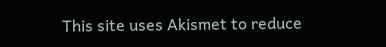This site uses Akismet to reduce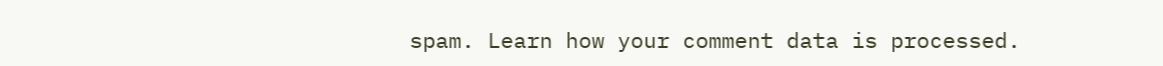spam. Learn how your comment data is processed.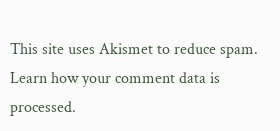This site uses Akismet to reduce spam. Learn how your comment data is processed.